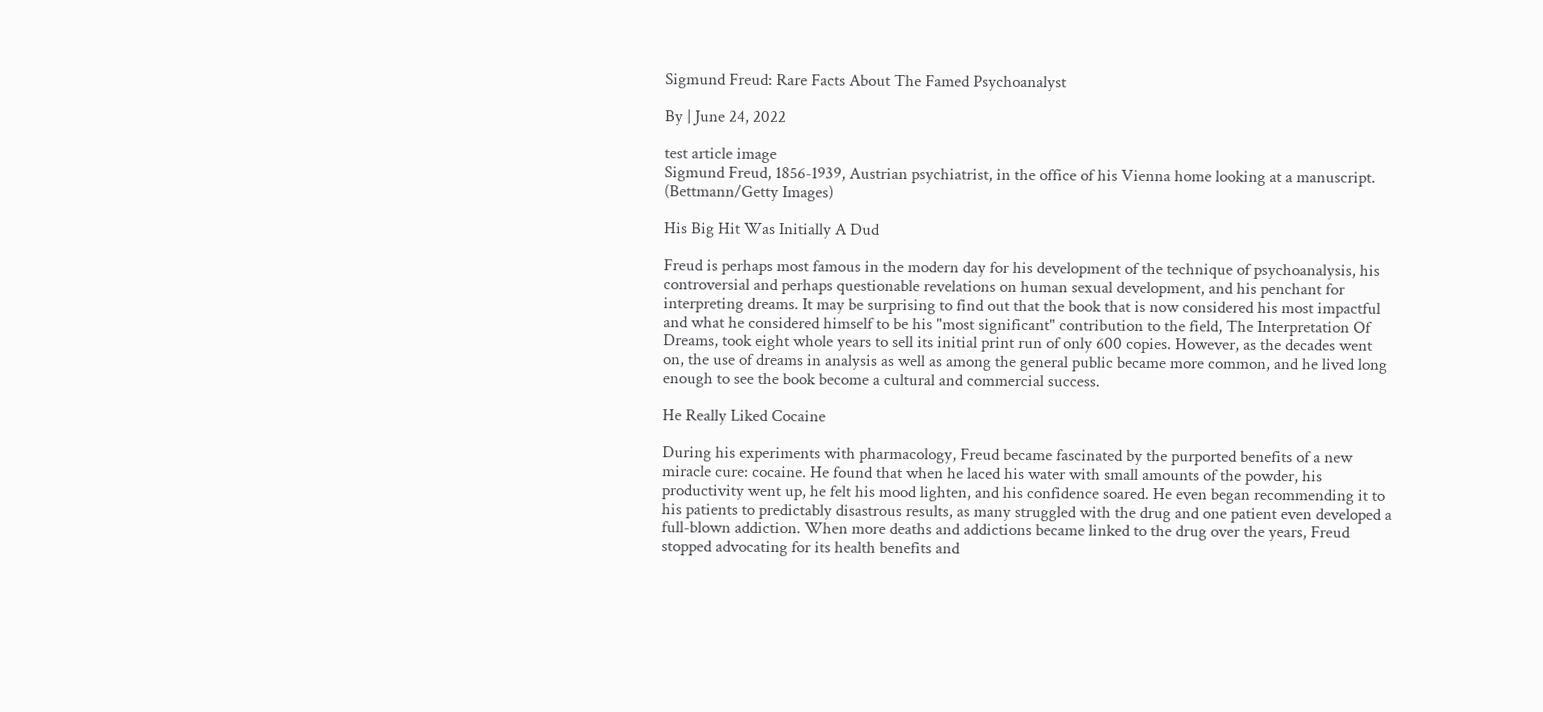Sigmund Freud: Rare Facts About The Famed Psychoanalyst

By | June 24, 2022

test article image
Sigmund Freud, 1856-1939, Austrian psychiatrist, in the office of his Vienna home looking at a manuscript. (Bettmann/Getty Images)

His Big Hit Was Initially A Dud

Freud is perhaps most famous in the modern day for his development of the technique of psychoanalysis, his controversial and perhaps questionable revelations on human sexual development, and his penchant for interpreting dreams. It may be surprising to find out that the book that is now considered his most impactful and what he considered himself to be his "most significant" contribution to the field, The Interpretation Of Dreams, took eight whole years to sell its initial print run of only 600 copies. However, as the decades went on, the use of dreams in analysis as well as among the general public became more common, and he lived long enough to see the book become a cultural and commercial success.

He Really Liked Cocaine

During his experiments with pharmacology, Freud became fascinated by the purported benefits of a new miracle cure: cocaine. He found that when he laced his water with small amounts of the powder, his productivity went up, he felt his mood lighten, and his confidence soared. He even began recommending it to his patients to predictably disastrous results, as many struggled with the drug and one patient even developed a full-blown addiction. When more deaths and addictions became linked to the drug over the years, Freud stopped advocating for its health benefits and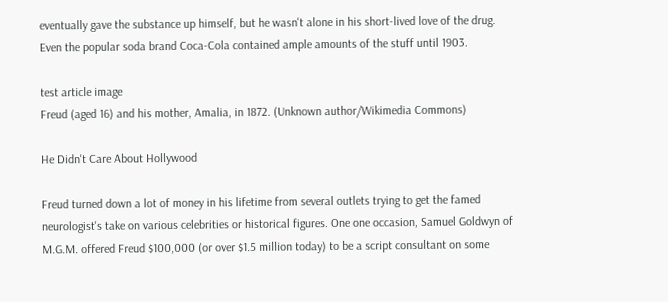eventually gave the substance up himself, but he wasn't alone in his short-lived love of the drug. Even the popular soda brand Coca-Cola contained ample amounts of the stuff until 1903.

test article image
Freud (aged 16) and his mother, Amalia, in 1872. (Unknown author/Wikimedia Commons)

He Didn't Care About Hollywood

Freud turned down a lot of money in his lifetime from several outlets trying to get the famed neurologist's take on various celebrities or historical figures. One one occasion, Samuel Goldwyn of M.G.M. offered Freud $100,000 (or over $1.5 million today) to be a script consultant on some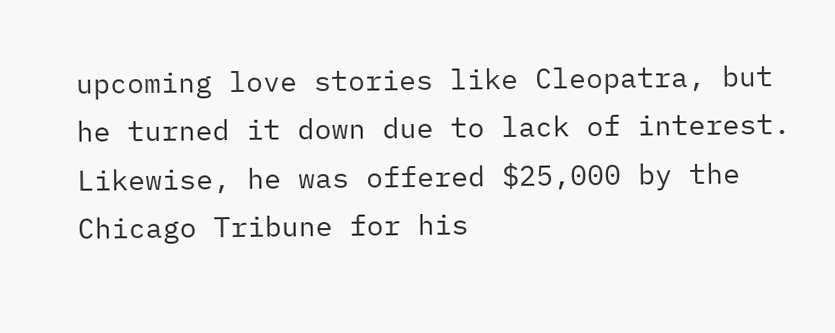upcoming love stories like Cleopatra, but he turned it down due to lack of interest. Likewise, he was offered $25,000 by the Chicago Tribune for his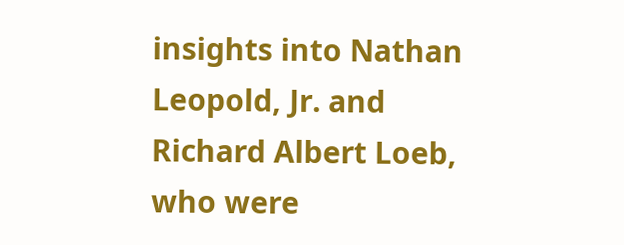insights into Nathan Leopold, Jr. and Richard Albert Loeb, who were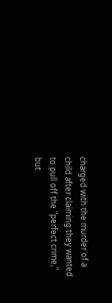charged with the murder of a child after claiming they wanted to pull off the "perfect crime," but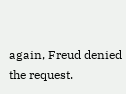again, Freud denied the request.